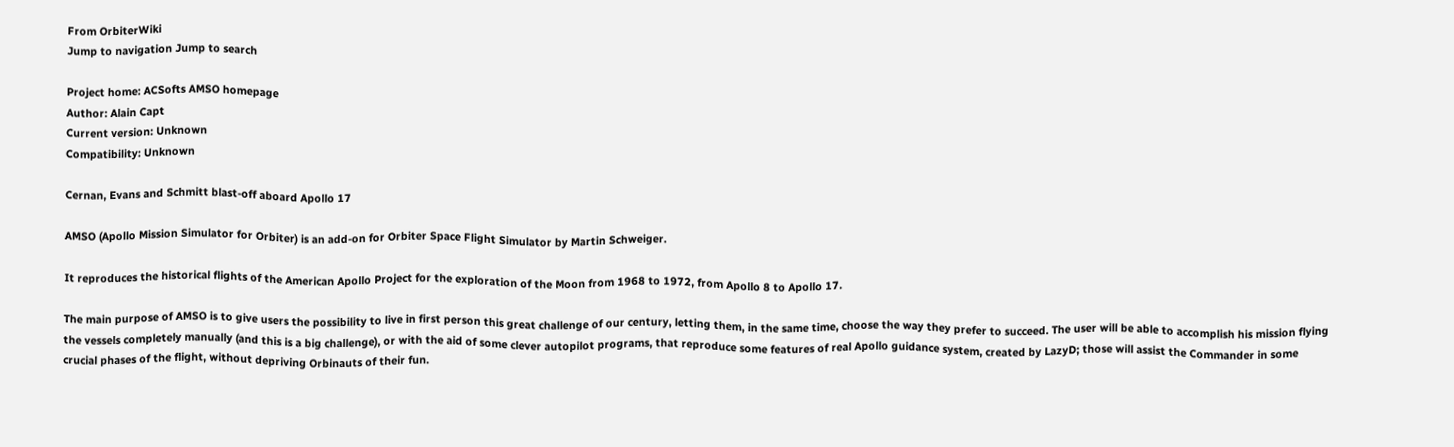From OrbiterWiki
Jump to navigation Jump to search

Project home: ACSofts AMSO homepage
Author: Alain Capt
Current version: Unknown
Compatibility: Unknown

Cernan, Evans and Schmitt blast-off aboard Apollo 17

AMSO (Apollo Mission Simulator for Orbiter) is an add-on for Orbiter Space Flight Simulator by Martin Schweiger.

It reproduces the historical flights of the American Apollo Project for the exploration of the Moon from 1968 to 1972, from Apollo 8 to Apollo 17.

The main purpose of AMSO is to give users the possibility to live in first person this great challenge of our century, letting them, in the same time, choose the way they prefer to succeed. The user will be able to accomplish his mission flying the vessels completely manually (and this is a big challenge), or with the aid of some clever autopilot programs, that reproduce some features of real Apollo guidance system, created by LazyD; those will assist the Commander in some crucial phases of the flight, without depriving Orbinauts of their fun.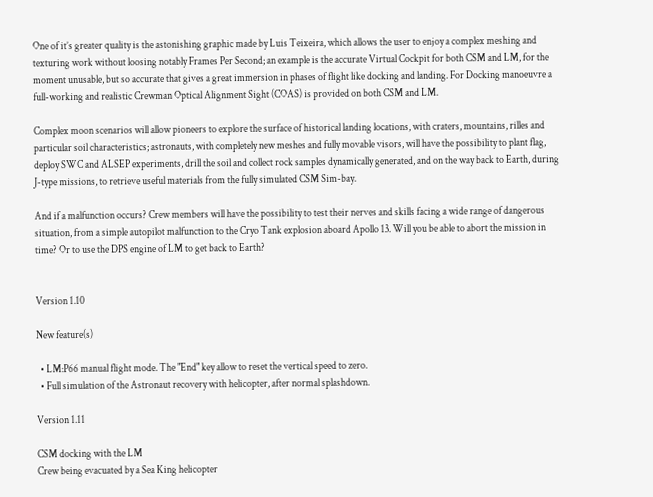One of it’s greater quality is the astonishing graphic made by Luis Teixeira, which allows the user to enjoy a complex meshing and texturing work without loosing notably Frames Per Second; an example is the accurate Virtual Cockpit for both CSM and LM, for the moment unusable, but so accurate that gives a great immersion in phases of flight like docking and landing. For Docking manoeuvre a full-working and realistic Crewman Optical Alignment Sight (COAS) is provided on both CSM and LM.

Complex moon scenarios will allow pioneers to explore the surface of historical landing locations, with craters, mountains, rilles and particular soil characteristics; astronauts, with completely new meshes and fully movable visors, will have the possibility to plant flag, deploy SWC and ALSEP experiments, drill the soil and collect rock samples dynamically generated, and on the way back to Earth, during J-type missions, to retrieve useful materials from the fully simulated CSM Sim-bay.

And if a malfunction occurs? Crew members will have the possibility to test their nerves and skills facing a wide range of dangerous situation, from a simple autopilot malfunction to the Cryo Tank explosion aboard Apollo 13. Will you be able to abort the mission in time? Or to use the DPS engine of LM to get back to Earth?


Version 1.10

New feature(s)

  • LM:P66 manual flight mode. The "End" key allow to reset the vertical speed to zero.
  • Full simulation of the Astronaut recovery with helicopter, after normal splashdown.

Version 1.11

CSM docking with the LM
Crew being evacuated by a Sea King helicopter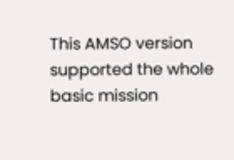This AMSO version supported the whole basic mission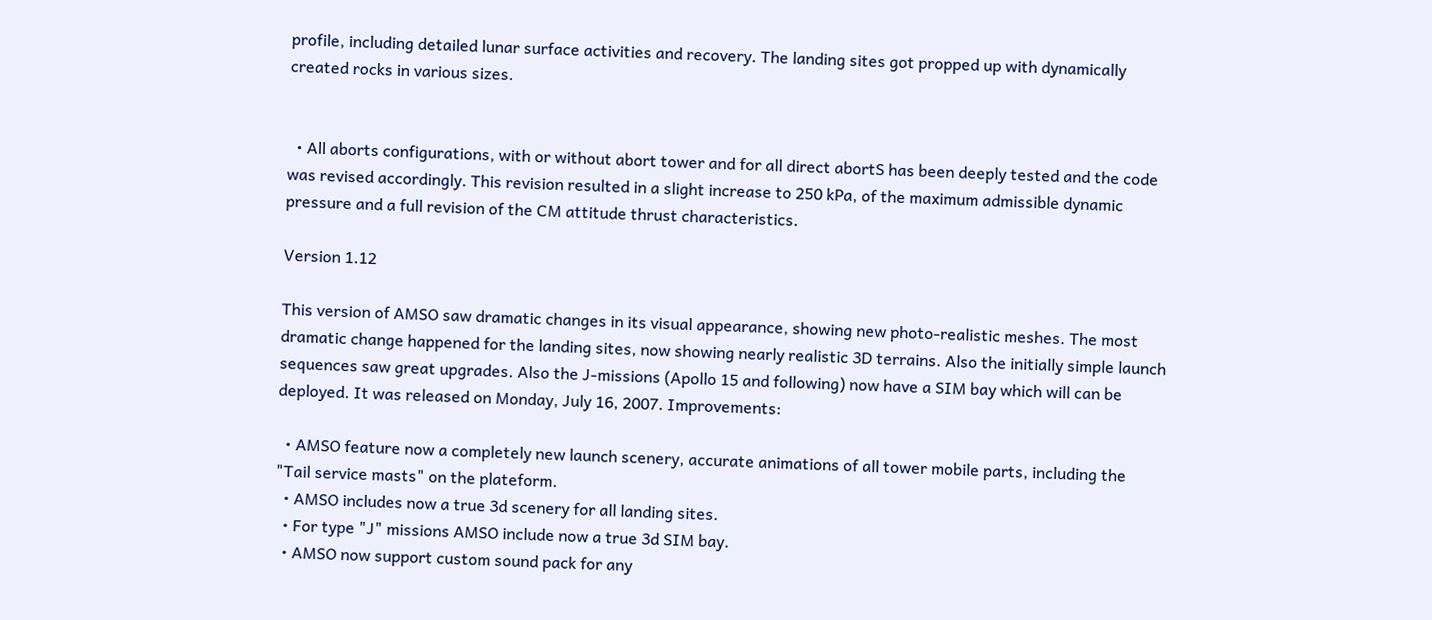profile, including detailed lunar surface activities and recovery. The landing sites got propped up with dynamically created rocks in various sizes.


  • All aborts configurations, with or without abort tower and for all direct abortS has been deeply tested and the code was revised accordingly. This revision resulted in a slight increase to 250 kPa, of the maximum admissible dynamic pressure and a full revision of the CM attitude thrust characteristics.

Version 1.12

This version of AMSO saw dramatic changes in its visual appearance, showing new photo-realistic meshes. The most dramatic change happened for the landing sites, now showing nearly realistic 3D terrains. Also the initially simple launch sequences saw great upgrades. Also the J-missions (Apollo 15 and following) now have a SIM bay which will can be deployed. It was released on Monday, July 16, 2007. Improvements:

  • AMSO feature now a completely new launch scenery, accurate animations of all tower mobile parts, including the "Tail service masts" on the plateform.
  • AMSO includes now a true 3d scenery for all landing sites.
  • For type "J" missions AMSO include now a true 3d SIM bay.
  • AMSO now support custom sound pack for any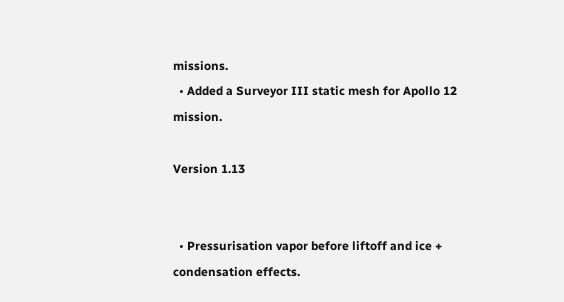missions.
  • Added a Surveyor III static mesh for Apollo 12 mission.

Version 1.13


  • Pressurisation vapor before liftoff and ice + condensation effects.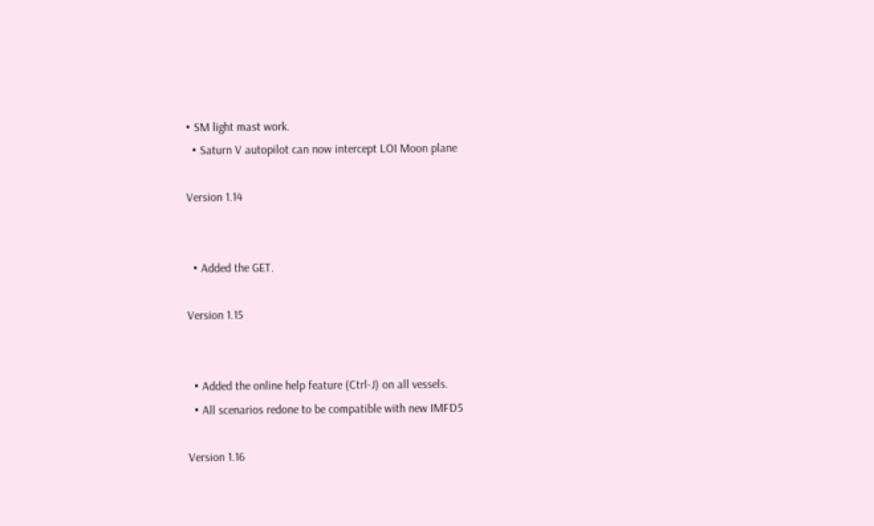• SM light mast work.
  • Saturn V autopilot can now intercept LOI Moon plane

Version 1.14


  • Added the GET.

Version 1.15


  • Added the online help feature (Ctrl-J) on all vessels.
  • All scenarios redone to be compatible with new IMFD5

Version 1.16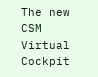The new CSM Virtual Cockpit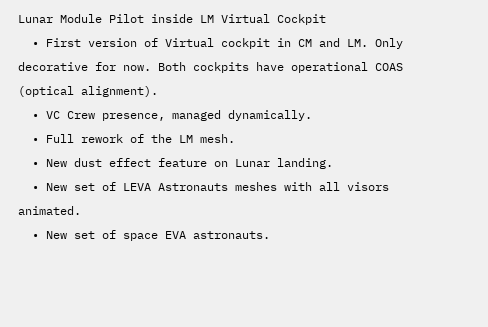Lunar Module Pilot inside LM Virtual Cockpit
  • First version of Virtual cockpit in CM and LM. Only decorative for now. Both cockpits have operational COAS (optical alignment).
  • VC Crew presence, managed dynamically.
  • Full rework of the LM mesh.
  • New dust effect feature on Lunar landing.
  • New set of LEVA Astronauts meshes with all visors animated.
  • New set of space EVA astronauts.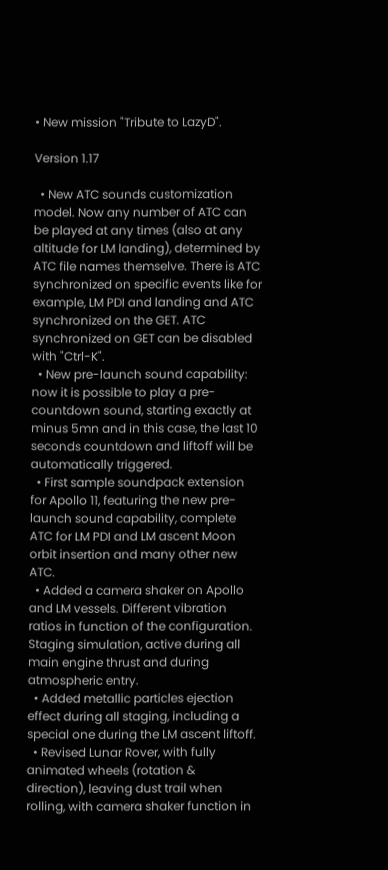• New mission "Tribute to LazyD".

Version 1.17

  • New ATC sounds customization model. Now any number of ATC can be played at any times (also at any altitude for LM landing), determined by ATC file names themselve. There is ATC synchronized on specific events like for example, LM PDI and landing and ATC synchronized on the GET. ATC synchronized on GET can be disabled with "Ctrl-K".
  • New pre-launch sound capability: now it is possible to play a pre-countdown sound, starting exactly at minus 5mn and in this case, the last 10 seconds countdown and liftoff will be automatically triggered.
  • First sample soundpack extension for Apollo 11, featuring the new pre-launch sound capability, complete ATC for LM PDI and LM ascent Moon orbit insertion and many other new ATC.
  • Added a camera shaker on Apollo and LM vessels. Different vibration ratios in function of the configuration. Staging simulation, active during all main engine thrust and during atmospheric entry.
  • Added metallic particles ejection effect during all staging, including a special one during the LM ascent liftoff.
  • Revised Lunar Rover, with fully animated wheels (rotation & direction), leaving dust trail when rolling, with camera shaker function in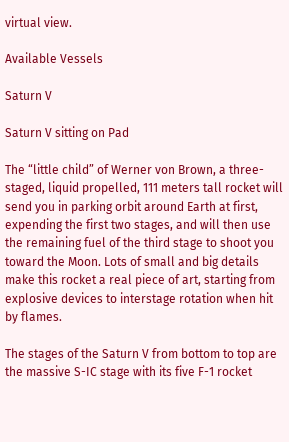virtual view.

Available Vessels

Saturn V

Saturn V sitting on Pad

The “little child” of Werner von Brown, a three-staged, liquid propelled, 111 meters tall rocket will send you in parking orbit around Earth at first, expending the first two stages, and will then use the remaining fuel of the third stage to shoot you toward the Moon. Lots of small and big details make this rocket a real piece of art, starting from explosive devices to interstage rotation when hit by flames.

The stages of the Saturn V from bottom to top are the massive S-IC stage with its five F-1 rocket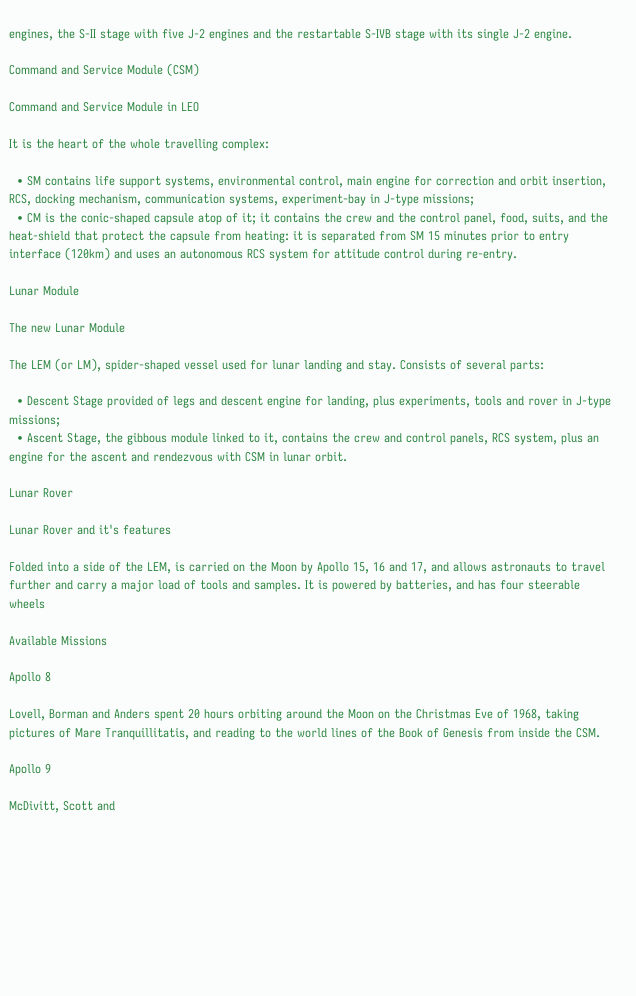engines, the S-II stage with five J-2 engines and the restartable S-IVB stage with its single J-2 engine.

Command and Service Module (CSM)

Command and Service Module in LEO

It is the heart of the whole travelling complex:

  • SM contains life support systems, environmental control, main engine for correction and orbit insertion, RCS, docking mechanism, communication systems, experiment-bay in J-type missions;
  • CM is the conic-shaped capsule atop of it; it contains the crew and the control panel, food, suits, and the heat-shield that protect the capsule from heating: it is separated from SM 15 minutes prior to entry interface (120km) and uses an autonomous RCS system for attitude control during re-entry.

Lunar Module

The new Lunar Module

The LEM (or LM), spider-shaped vessel used for lunar landing and stay. Consists of several parts:

  • Descent Stage provided of legs and descent engine for landing, plus experiments, tools and rover in J-type missions;
  • Ascent Stage, the gibbous module linked to it, contains the crew and control panels, RCS system, plus an engine for the ascent and rendezvous with CSM in lunar orbit.

Lunar Rover

Lunar Rover and it's features

Folded into a side of the LEM, is carried on the Moon by Apollo 15, 16 and 17, and allows astronauts to travel further and carry a major load of tools and samples. It is powered by batteries, and has four steerable wheels

Available Missions

Apollo 8

Lovell, Borman and Anders spent 20 hours orbiting around the Moon on the Christmas Eve of 1968, taking pictures of Mare Tranquillitatis, and reading to the world lines of the Book of Genesis from inside the CSM.

Apollo 9

McDivitt, Scott and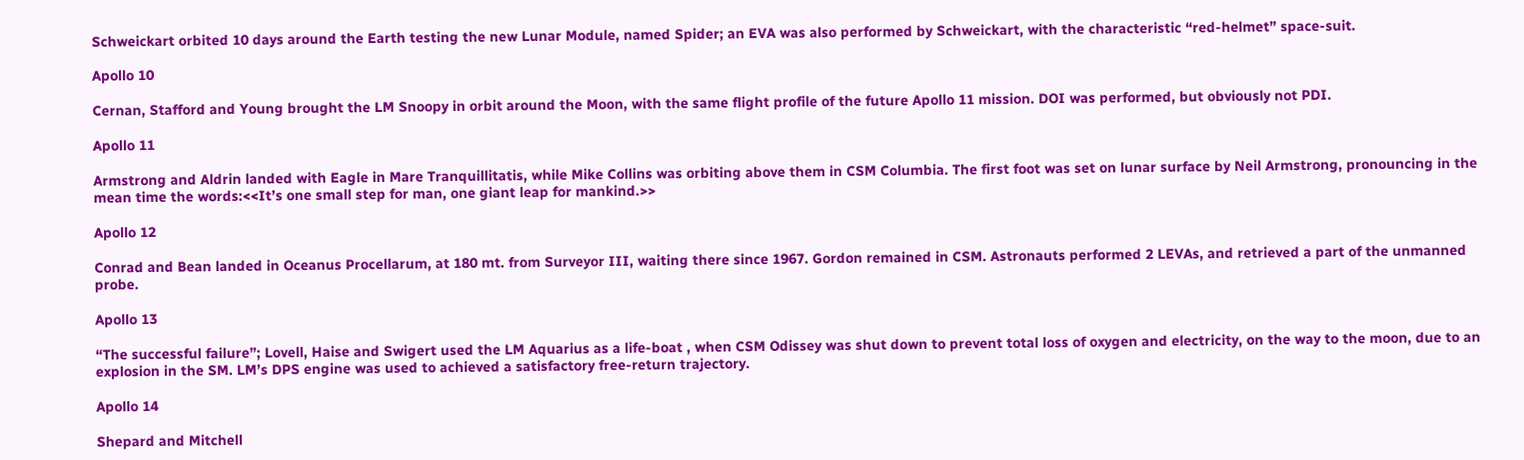Schweickart orbited 10 days around the Earth testing the new Lunar Module, named Spider; an EVA was also performed by Schweickart, with the characteristic “red-helmet” space-suit.

Apollo 10

Cernan, Stafford and Young brought the LM Snoopy in orbit around the Moon, with the same flight profile of the future Apollo 11 mission. DOI was performed, but obviously not PDI.

Apollo 11

Armstrong and Aldrin landed with Eagle in Mare Tranquillitatis, while Mike Collins was orbiting above them in CSM Columbia. The first foot was set on lunar surface by Neil Armstrong, pronouncing in the mean time the words:<<It’s one small step for man, one giant leap for mankind.>>

Apollo 12

Conrad and Bean landed in Oceanus Procellarum, at 180 mt. from Surveyor III, waiting there since 1967. Gordon remained in CSM. Astronauts performed 2 LEVAs, and retrieved a part of the unmanned probe.

Apollo 13

“The successful failure”; Lovell, Haise and Swigert used the LM Aquarius as a life-boat , when CSM Odissey was shut down to prevent total loss of oxygen and electricity, on the way to the moon, due to an explosion in the SM. LM’s DPS engine was used to achieved a satisfactory free-return trajectory.

Apollo 14

Shepard and Mitchell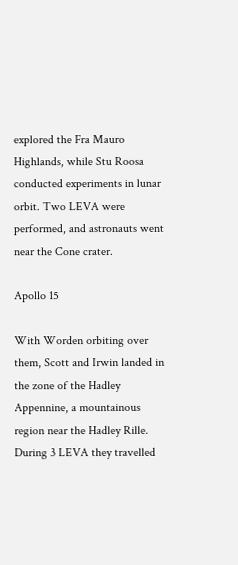explored the Fra Mauro Highlands, while Stu Roosa conducted experiments in lunar orbit. Two LEVA were performed, and astronauts went near the Cone crater.

Apollo 15

With Worden orbiting over them, Scott and Irwin landed in the zone of the Hadley Appennine, a mountainous region near the Hadley Rille. During 3 LEVA they travelled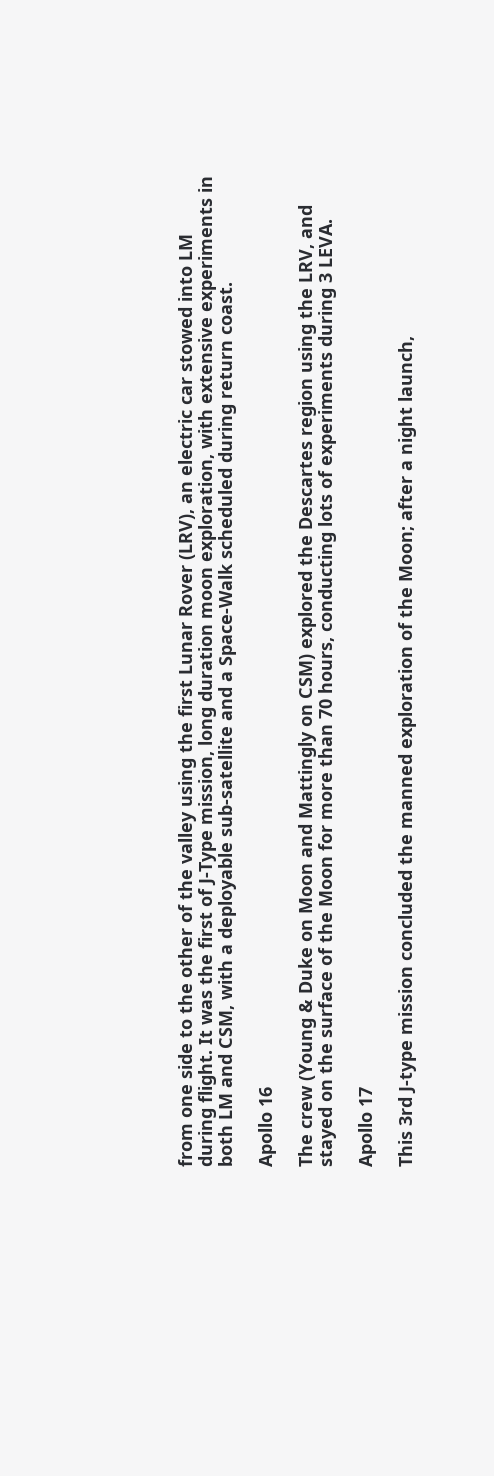from one side to the other of the valley using the first Lunar Rover (LRV), an electric car stowed into LM during flight. It was the first of J-Type mission, long duration moon exploration, with extensive experiments in both LM and CSM, with a deployable sub-satellite and a Space-Walk scheduled during return coast.

Apollo 16

The crew (Young & Duke on Moon and Mattingly on CSM) explored the Descartes region using the LRV, and stayed on the surface of the Moon for more than 70 hours, conducting lots of experiments during 3 LEVA.

Apollo 17

This 3rd J-type mission concluded the manned exploration of the Moon; after a night launch,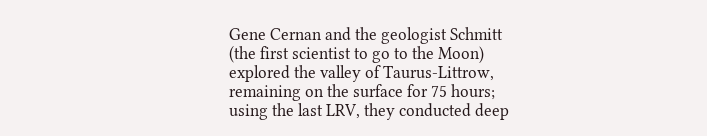Gene Cernan and the geologist Schmitt (the first scientist to go to the Moon) explored the valley of Taurus-Littrow, remaining on the surface for 75 hours; using the last LRV, they conducted deep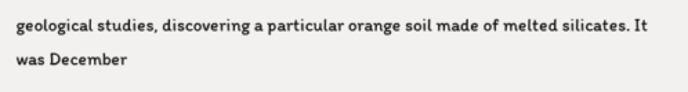geological studies, discovering a particular orange soil made of melted silicates. It was December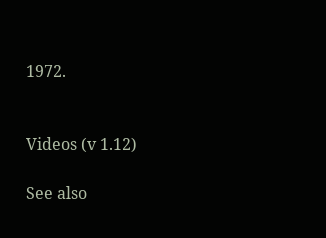1972.


Videos (v 1.12)

See also